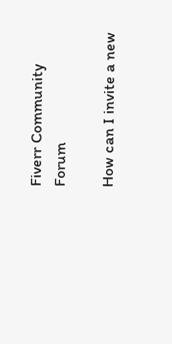Fiverr Community Forum

How can I invite a new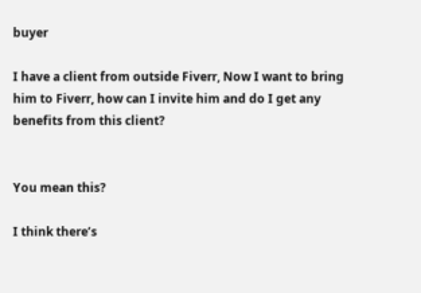buyer

I have a client from outside Fiverr, Now I want to bring him to Fiverr, how can I invite him and do I get any benefits from this client?


You mean this?

I think there’s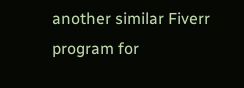another similar Fiverr program for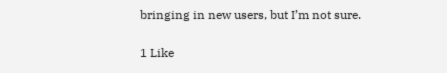bringing in new users, but I’m not sure.

1 Like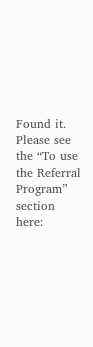Found it. Please see the “To use the Referral Program” section here: